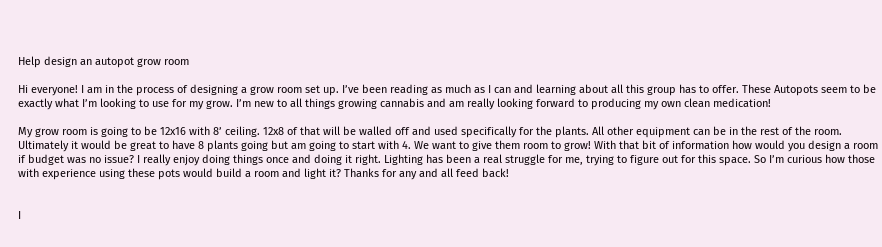Help design an autopot grow room

Hi everyone! I am in the process of designing a grow room set up. I’ve been reading as much as I can and learning about all this group has to offer. These Autopots seem to be exactly what I’m looking to use for my grow. I’m new to all things growing cannabis and am really looking forward to producing my own clean medication!

My grow room is going to be 12x16 with 8’ ceiling. 12x8 of that will be walled off and used specifically for the plants. All other equipment can be in the rest of the room. Ultimately it would be great to have 8 plants going but am going to start with 4. We want to give them room to grow! With that bit of information how would you design a room if budget was no issue? I really enjoy doing things once and doing it right. Lighting has been a real struggle for me, trying to figure out for this space. So I’m curious how those with experience using these pots would build a room and light it? Thanks for any and all feed back!


I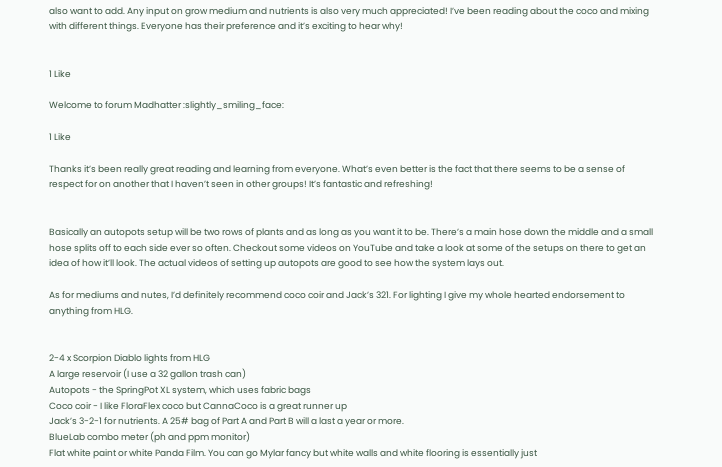also want to add. Any input on grow medium and nutrients is also very much appreciated! I’ve been reading about the coco and mixing with different things. Everyone has their preference and it’s exciting to hear why!


1 Like

Welcome to forum Madhatter :slightly_smiling_face:

1 Like

Thanks it’s been really great reading and learning from everyone. What’s even better is the fact that there seems to be a sense of respect for on another that I haven’t seen in other groups! It’s fantastic and refreshing!


Basically an autopots setup will be two rows of plants and as long as you want it to be. There’s a main hose down the middle and a small hose splits off to each side ever so often. Checkout some videos on YouTube and take a look at some of the setups on there to get an idea of how it’ll look. The actual videos of setting up autopots are good to see how the system lays out.

As for mediums and nutes, I’d definitely recommend coco coir and Jack’s 321. For lighting I give my whole hearted endorsement to anything from HLG.


2-4 x Scorpion Diablo lights from HLG
A large reservoir (I use a 32 gallon trash can)
Autopots - the SpringPot XL system, which uses fabric bags
Coco coir - I like FloraFlex coco but CannaCoco is a great runner up
Jack’s 3-2-1 for nutrients. A 25# bag of Part A and Part B will a last a year or more.
BlueLab combo meter (ph and ppm monitor)
Flat white paint or white Panda Film. You can go Mylar fancy but white walls and white flooring is essentially just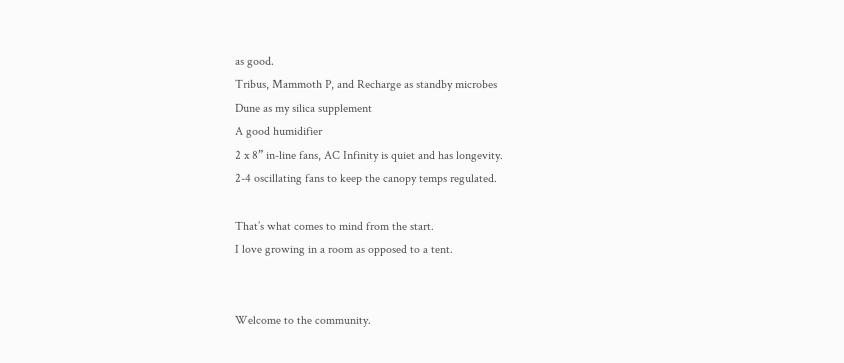as good.
Tribus, Mammoth P, and Recharge as standby microbes
Dune as my silica supplement
A good humidifier
2 x 8” in-line fans, AC Infinity is quiet and has longevity.
2-4 oscillating fans to keep the canopy temps regulated.

That’s what comes to mind from the start.
I love growing in a room as opposed to a tent.


Welcome to the community.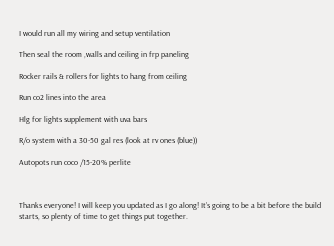I would run all my wiring and setup ventilation

Then seal the room ,walls and ceiling in frp paneling

Rocker rails & rollers for lights to hang from ceiling

Run co2 lines into the area

Hlg for lights supplement with uva bars

R/o system with a 30-50 gal res (look at rv ones (blue))

Autopots run coco /15-20% perlite



Thanks everyone! I will keep you updated as I go along! It’s going to be a bit before the build starts, so plenty of time to get things put together.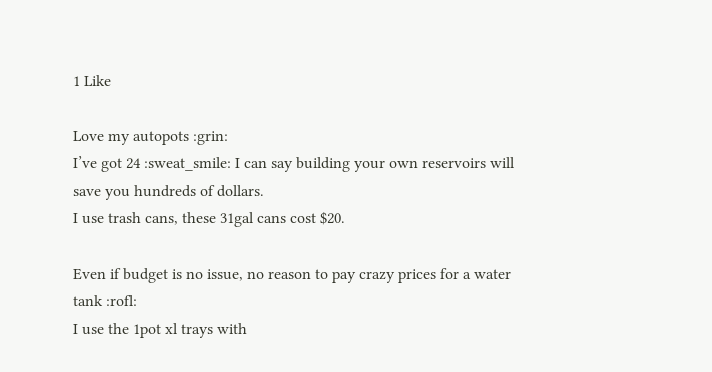1 Like

Love my autopots :grin:
I’ve got 24 :sweat_smile: I can say building your own reservoirs will save you hundreds of dollars.
I use trash cans, these 31gal cans cost $20.

Even if budget is no issue, no reason to pay crazy prices for a water tank :rofl:
I use the 1pot xl trays with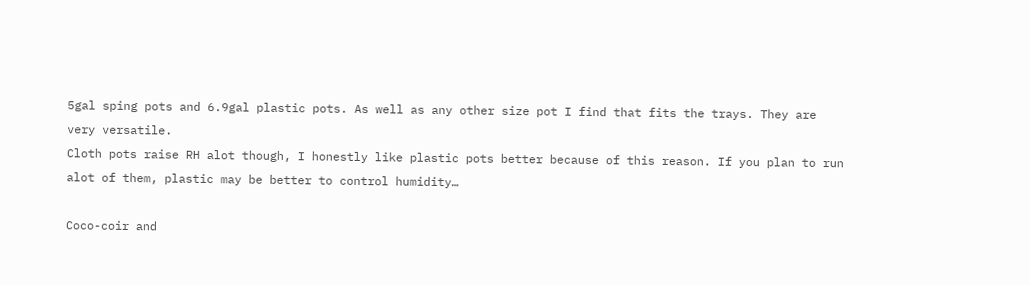5gal sping pots and 6.9gal plastic pots. As well as any other size pot I find that fits the trays. They are very versatile.
Cloth pots raise RH alot though, I honestly like plastic pots better because of this reason. If you plan to run alot of them, plastic may be better to control humidity…

Coco-coir and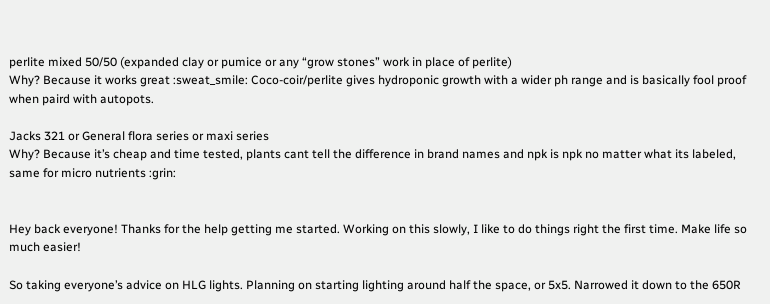perlite mixed 50/50 (expanded clay or pumice or any “grow stones” work in place of perlite)
Why? Because it works great :sweat_smile: Coco-coir/perlite gives hydroponic growth with a wider ph range and is basically fool proof when paird with autopots.

Jacks 321 or General flora series or maxi series
Why? Because it’s cheap and time tested, plants cant tell the difference in brand names and npk is npk no matter what its labeled, same for micro nutrients :grin:


Hey back everyone! Thanks for the help getting me started. Working on this slowly, I like to do things right the first time. Make life so much easier!

So taking everyone’s advice on HLG lights. Planning on starting lighting around half the space, or 5x5. Narrowed it down to the 650R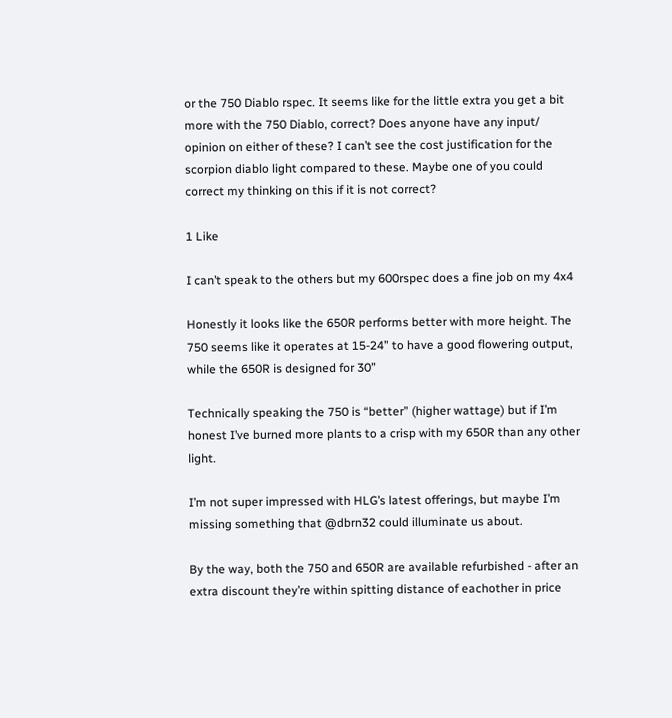or the 750 Diablo rspec. It seems like for the little extra you get a bit more with the 750 Diablo, correct? Does anyone have any input/ opinion on either of these? I can’t see the cost justification for the scorpion diablo light compared to these. Maybe one of you could correct my thinking on this if it is not correct?

1 Like

I can’t speak to the others but my 600rspec does a fine job on my 4x4

Honestly it looks like the 650R performs better with more height. The 750 seems like it operates at 15-24” to have a good flowering output, while the 650R is designed for 30”

Technically speaking the 750 is “better” (higher wattage) but if I’m honest I’ve burned more plants to a crisp with my 650R than any other light.

I’m not super impressed with HLG’s latest offerings, but maybe I’m missing something that @dbrn32 could illuminate us about.

By the way, both the 750 and 650R are available refurbished - after an extra discount they’re within spitting distance of eachother in price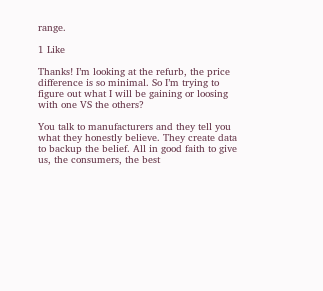range.

1 Like

Thanks! I’m looking at the refurb, the price difference is so minimal. So I’m trying to figure out what I will be gaining or loosing with one VS the others?

You talk to manufacturers and they tell you what they honestly believe. They create data to backup the belief. All in good faith to give us, the consumers, the best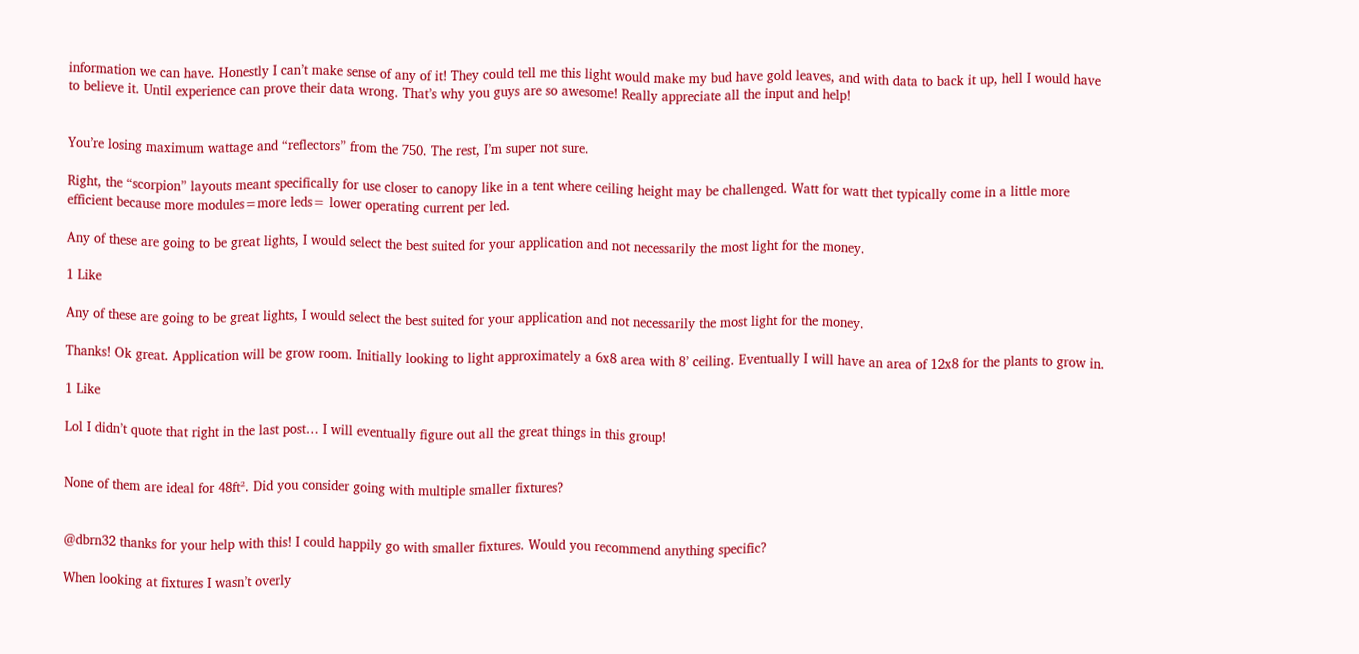information we can have. Honestly I can’t make sense of any of it! They could tell me this light would make my bud have gold leaves, and with data to back it up, hell I would have to believe it. Until experience can prove their data wrong. That’s why you guys are so awesome! Really appreciate all the input and help!


You’re losing maximum wattage and “reflectors” from the 750. The rest, I’m super not sure.

Right, the “scorpion” layouts meant specifically for use closer to canopy like in a tent where ceiling height may be challenged. Watt for watt thet typically come in a little more efficient because more modules=more leds= lower operating current per led.

Any of these are going to be great lights, I would select the best suited for your application and not necessarily the most light for the money.

1 Like

Any of these are going to be great lights, I would select the best suited for your application and not necessarily the most light for the money.

Thanks! Ok great. Application will be grow room. Initially looking to light approximately a 6x8 area with 8’ ceiling. Eventually I will have an area of 12x8 for the plants to grow in.

1 Like

Lol I didn’t quote that right in the last post… I will eventually figure out all the great things in this group!


None of them are ideal for 48ft². Did you consider going with multiple smaller fixtures?


@dbrn32 thanks for your help with this! I could happily go with smaller fixtures. Would you recommend anything specific?

When looking at fixtures I wasn’t overly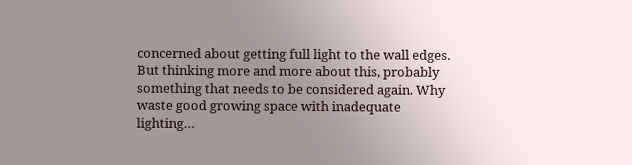concerned about getting full light to the wall edges. But thinking more and more about this, probably something that needs to be considered again. Why waste good growing space with inadequate lighting…